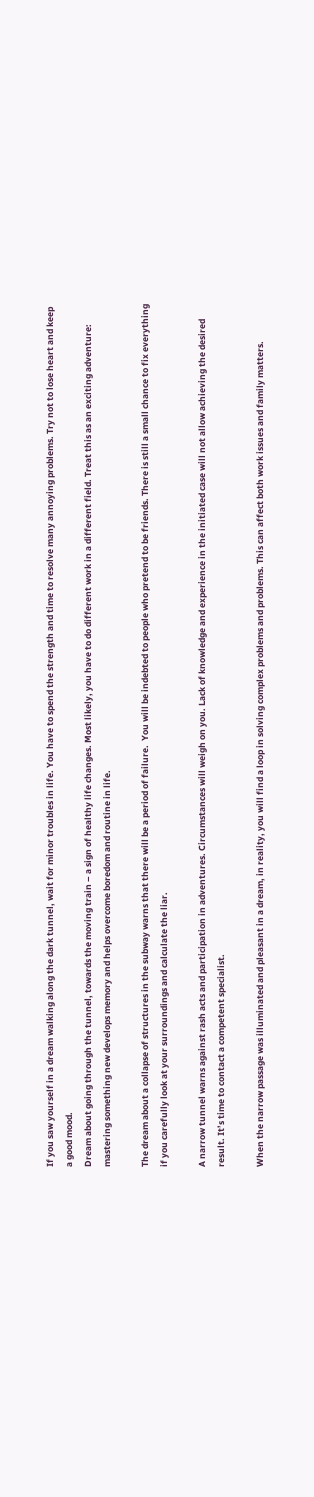If you saw yourself in a dream walking along the dark tunnel, wait for minor troubles in life. You have to spend the strength and time to resolve many annoying problems. Try not to lose heart and keep a good mood.
Dream about going through the tunnel, towards the moving train – a sign of healthy life changes. Most likely, you have to do different work in a different field. Treat this as an exciting adventure: mastering something new develops memory and helps overcome boredom and routine in life.

The dream about a collapse of structures in the subway warns that there will be a period of failure.  You will be indebted to people who pretend to be friends. There is still a small chance to fix everything if you carefully look at your surroundings and calculate the liar.

A narrow tunnel warns against rash acts and participation in adventures. Circumstances will weigh on you. Lack of knowledge and experience in the initiated case will not allow achieving the desired result. It’s time to contact a competent specialist.

When the narrow passage was illuminated and pleasant in a dream, in reality, you will find a loop in solving complex problems and problems. This can affect both work issues and family matters.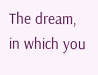The dream, in which you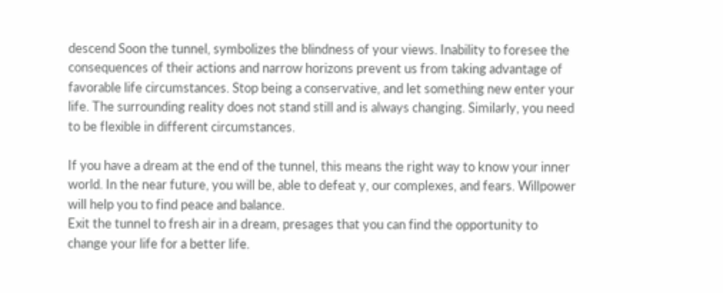descend Soon the tunnel, symbolizes the blindness of your views. Inability to foresee the consequences of their actions and narrow horizons prevent us from taking advantage of favorable life circumstances. Stop being a conservative, and let something new enter your life. The surrounding reality does not stand still and is always changing. Similarly, you need to be flexible in different circumstances.

If you have a dream at the end of the tunnel, this means the right way to know your inner world. In the near future, you will be, able to defeat y, our complexes, and fears. Willpower will help you to find peace and balance.
Exit the tunnel to fresh air in a dream, presages that you can find the opportunity to change your life for a better life.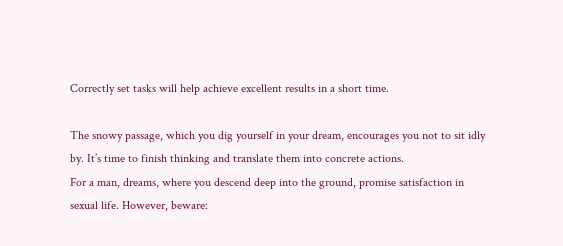Correctly set tasks will help achieve excellent results in a short time.

The snowy passage, which you dig yourself in your dream, encourages you not to sit idly by. It’s time to finish thinking and translate them into concrete actions.
For a man, dreams, where you descend deep into the ground, promise satisfaction in sexual life. However, beware: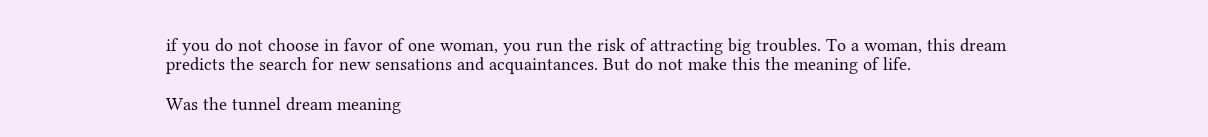if you do not choose in favor of one woman, you run the risk of attracting big troubles. To a woman, this dream predicts the search for new sensations and acquaintances. But do not make this the meaning of life.

Was the tunnel dream meaning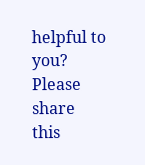helpful to you? Please share this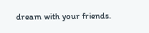dream with your friends.